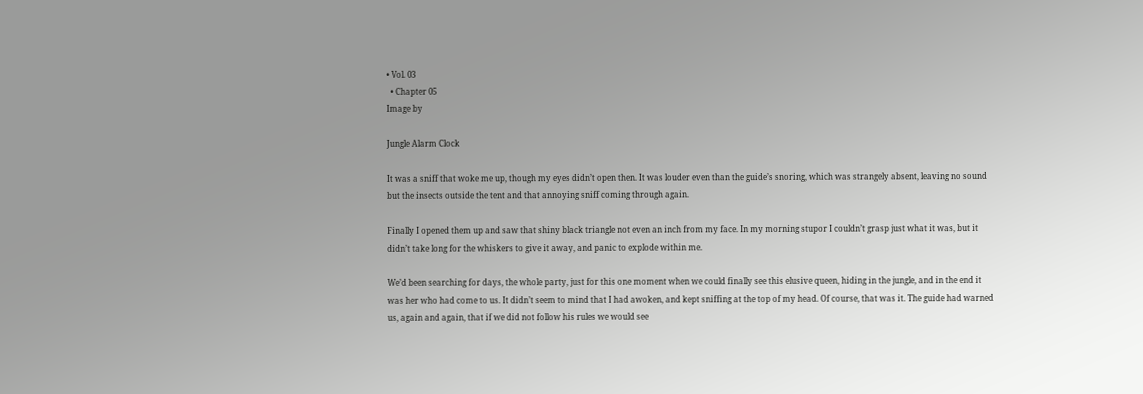• Vol. 03
  • Chapter 05
Image by

Jungle Alarm Clock

It was a sniff that woke me up, though my eyes didn’t open then. It was louder even than the guide’s snoring, which was strangely absent, leaving no sound but the insects outside the tent and that annoying sniff coming through again.

Finally I opened them up and saw that shiny black triangle not even an inch from my face. In my morning stupor I couldn’t grasp just what it was, but it didn’t take long for the whiskers to give it away, and panic to explode within me.

We’d been searching for days, the whole party, just for this one moment when we could finally see this elusive queen, hiding in the jungle, and in the end it was her who had come to us. It didn’t seem to mind that I had awoken, and kept sniffing at the top of my head. Of course, that was it. The guide had warned us, again and again, that if we did not follow his rules we would see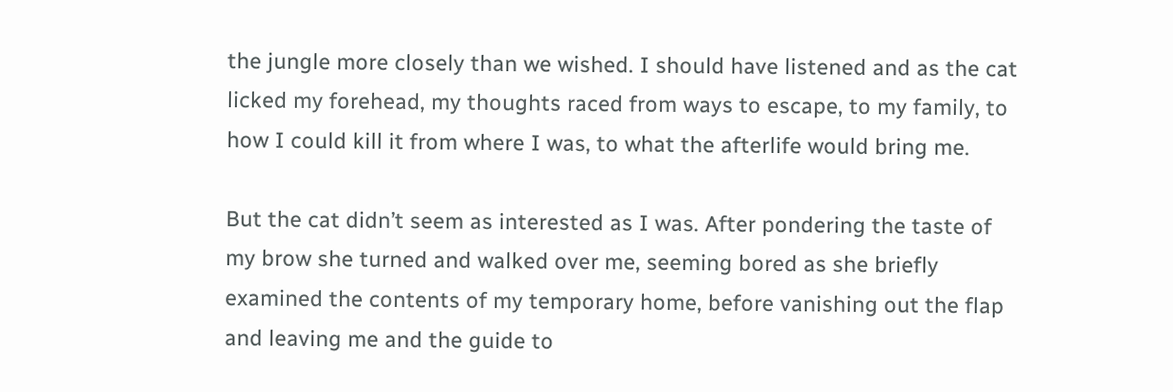the jungle more closely than we wished. I should have listened and as the cat licked my forehead, my thoughts raced from ways to escape, to my family, to how I could kill it from where I was, to what the afterlife would bring me.

But the cat didn’t seem as interested as I was. After pondering the taste of my brow she turned and walked over me, seeming bored as she briefly examined the contents of my temporary home, before vanishing out the flap and leaving me and the guide to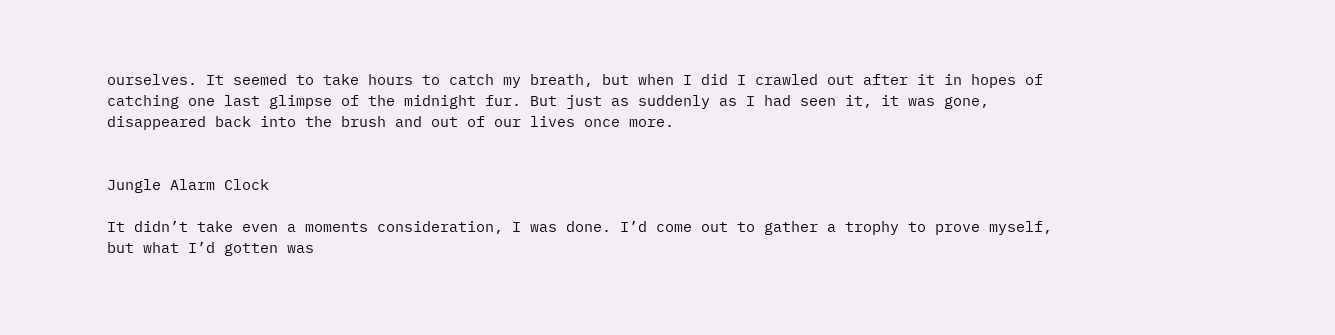ourselves. It seemed to take hours to catch my breath, but when I did I crawled out after it in hopes of catching one last glimpse of the midnight fur. But just as suddenly as I had seen it, it was gone, disappeared back into the brush and out of our lives once more.


Jungle Alarm Clock

It didn’t take even a moments consideration, I was done. I’d come out to gather a trophy to prove myself, but what I’d gotten was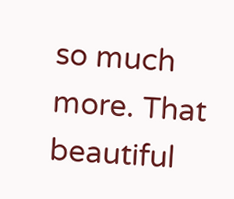so much more. That beautiful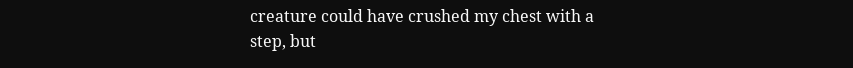creature could have crushed my chest with a step, but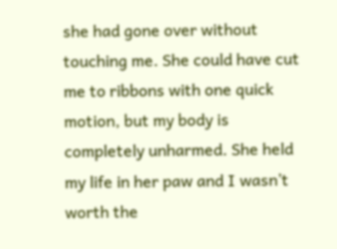she had gone over without touching me. She could have cut me to ribbons with one quick motion, but my body is completely unharmed. She held my life in her paw and I wasn’t worth the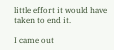little effort it would have taken to end it.

I came out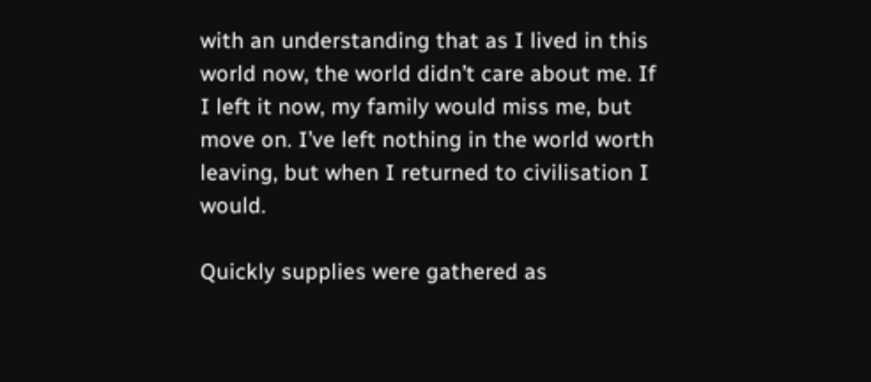with an understanding that as I lived in this world now, the world didn’t care about me. If I left it now, my family would miss me, but move on. I’ve left nothing in the world worth leaving, but when I returned to civilisation I would.

Quickly supplies were gathered as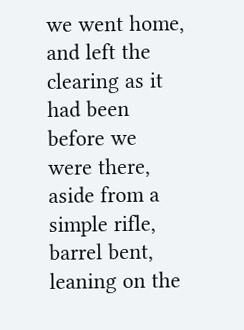we went home, and left the clearing as it had been before we were there, aside from a simple rifle, barrel bent, leaning on the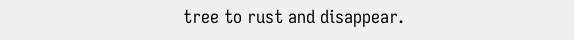tree to rust and disappear.